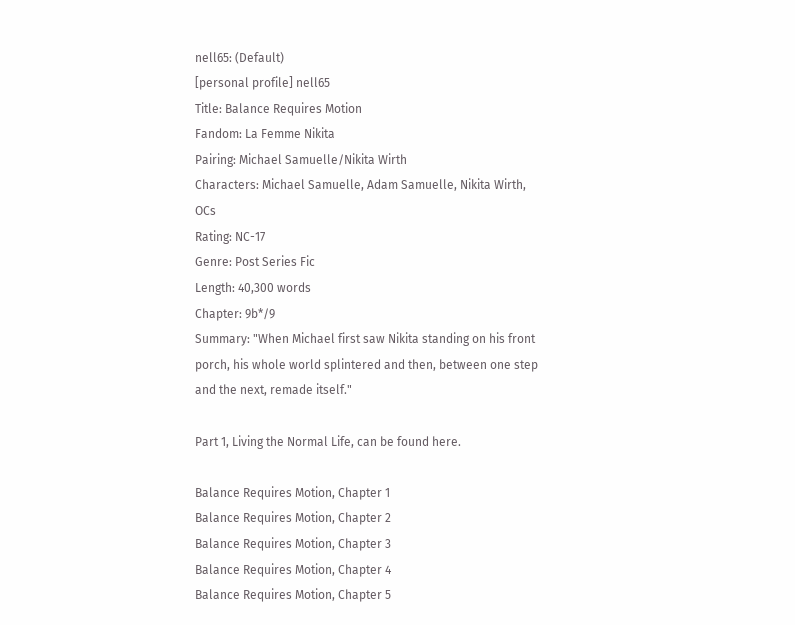nell65: (Default)
[personal profile] nell65
Title: Balance Requires Motion
Fandom: La Femme Nikita
Pairing: Michael Samuelle/Nikita Wirth
Characters: Michael Samuelle, Adam Samuelle, Nikita Wirth, OCs
Rating: NC-17
Genre: Post Series Fic
Length: 40,300 words
Chapter: 9b*/9
Summary: "When Michael first saw Nikita standing on his front porch, his whole world splintered and then, between one step and the next, remade itself."

Part 1, Living the Normal Life, can be found here.

Balance Requires Motion, Chapter 1
Balance Requires Motion, Chapter 2
Balance Requires Motion, Chapter 3
Balance Requires Motion, Chapter 4
Balance Requires Motion, Chapter 5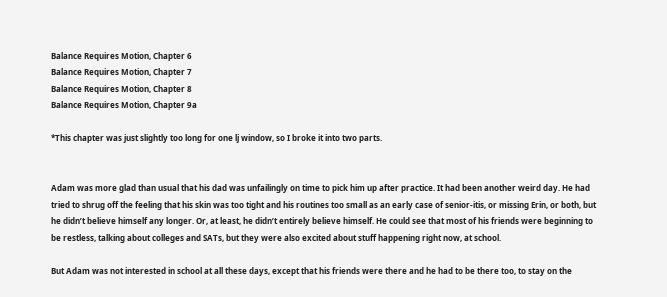Balance Requires Motion, Chapter 6
Balance Requires Motion, Chapter 7
Balance Requires Motion, Chapter 8
Balance Requires Motion, Chapter 9a

*This chapter was just slightly too long for one lj window, so I broke it into two parts.


Adam was more glad than usual that his dad was unfailingly on time to pick him up after practice. It had been another weird day. He had tried to shrug off the feeling that his skin was too tight and his routines too small as an early case of senior-itis, or missing Erin, or both, but he didn’t believe himself any longer. Or, at least, he didn’t entirely believe himself. He could see that most of his friends were beginning to be restless, talking about colleges and SATs, but they were also excited about stuff happening right now, at school.

But Adam was not interested in school at all these days, except that his friends were there and he had to be there too, to stay on the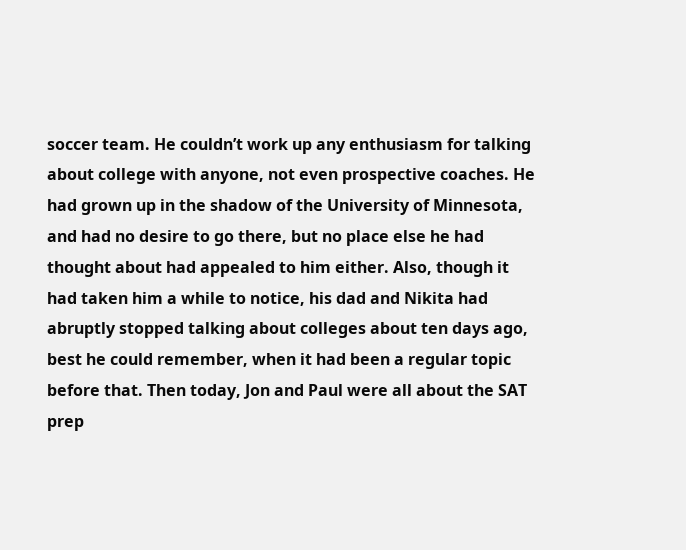soccer team. He couldn’t work up any enthusiasm for talking about college with anyone, not even prospective coaches. He had grown up in the shadow of the University of Minnesota, and had no desire to go there, but no place else he had thought about had appealed to him either. Also, though it had taken him a while to notice, his dad and Nikita had abruptly stopped talking about colleges about ten days ago, best he could remember, when it had been a regular topic before that. Then today, Jon and Paul were all about the SAT prep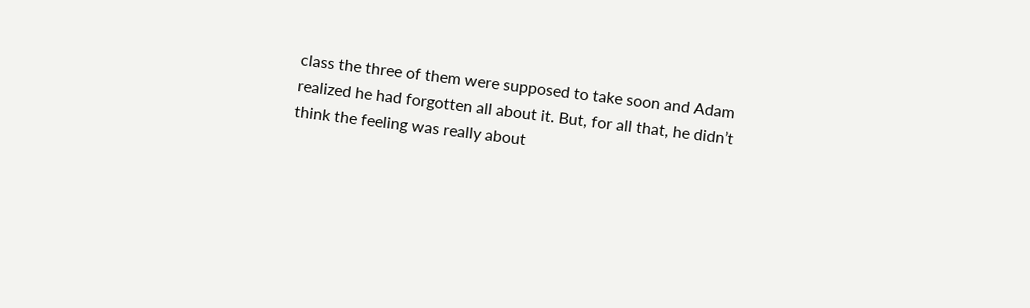class the three of them were supposed to take soon and Adam realized he had forgotten all about it. But, for all that, he didn’t think the feeling was really about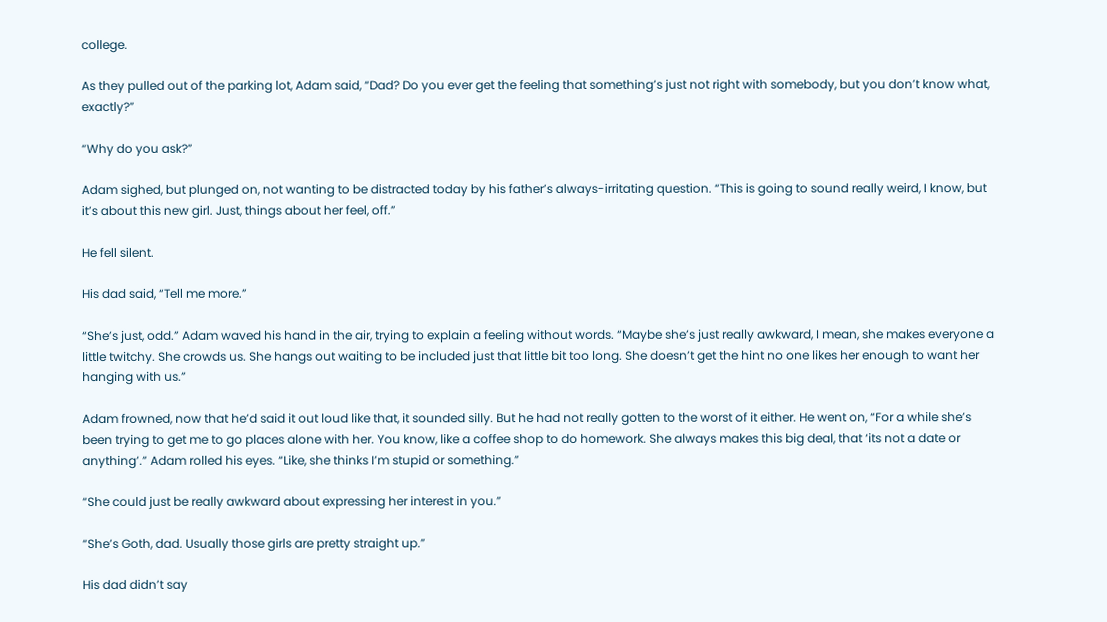college.

As they pulled out of the parking lot, Adam said, “Dad? Do you ever get the feeling that something’s just not right with somebody, but you don’t know what, exactly?”

“Why do you ask?”

Adam sighed, but plunged on, not wanting to be distracted today by his father’s always-irritating question. “This is going to sound really weird, I know, but it’s about this new girl. Just, things about her feel, off.”

He fell silent.

His dad said, “Tell me more.”

“She’s just, odd.” Adam waved his hand in the air, trying to explain a feeling without words. “Maybe she’s just really awkward, I mean, she makes everyone a little twitchy. She crowds us. She hangs out waiting to be included just that little bit too long. She doesn’t get the hint no one likes her enough to want her hanging with us.”

Adam frowned, now that he’d said it out loud like that, it sounded silly. But he had not really gotten to the worst of it either. He went on, “For a while she’s been trying to get me to go places alone with her. You know, like a coffee shop to do homework. She always makes this big deal, that ‘its not a date or anything’.” Adam rolled his eyes. “Like, she thinks I’m stupid or something.”

“She could just be really awkward about expressing her interest in you.”

“She’s Goth, dad. Usually those girls are pretty straight up.”

His dad didn’t say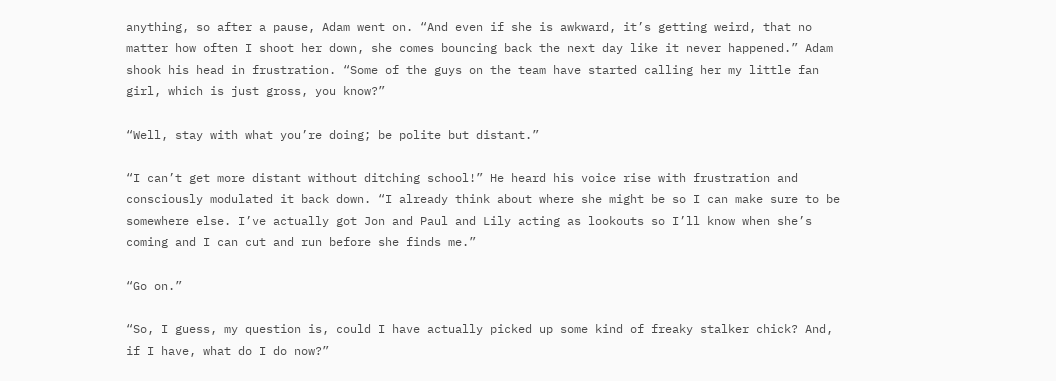anything, so after a pause, Adam went on. “And even if she is awkward, it’s getting weird, that no matter how often I shoot her down, she comes bouncing back the next day like it never happened.” Adam shook his head in frustration. “Some of the guys on the team have started calling her my little fan girl, which is just gross, you know?”

“Well, stay with what you’re doing; be polite but distant.”

“I can’t get more distant without ditching school!” He heard his voice rise with frustration and consciously modulated it back down. “I already think about where she might be so I can make sure to be somewhere else. I’ve actually got Jon and Paul and Lily acting as lookouts so I’ll know when she’s coming and I can cut and run before she finds me.”

“Go on.”

“So, I guess, my question is, could I have actually picked up some kind of freaky stalker chick? And, if I have, what do I do now?”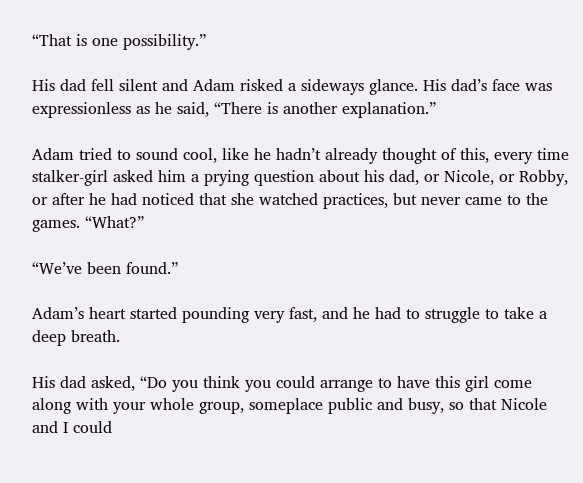“That is one possibility.”

His dad fell silent and Adam risked a sideways glance. His dad’s face was expressionless as he said, “There is another explanation.”

Adam tried to sound cool, like he hadn’t already thought of this, every time stalker-girl asked him a prying question about his dad, or Nicole, or Robby, or after he had noticed that she watched practices, but never came to the games. “What?”

“We’ve been found.”

Adam’s heart started pounding very fast, and he had to struggle to take a deep breath.

His dad asked, “Do you think you could arrange to have this girl come along with your whole group, someplace public and busy, so that Nicole and I could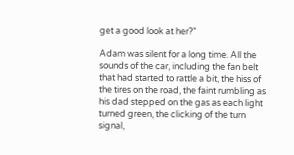get a good look at her?”

Adam was silent for a long time. All the sounds of the car, including the fan belt that had started to rattle a bit, the hiss of the tires on the road, the faint rumbling as his dad stepped on the gas as each light turned green, the clicking of the turn signal,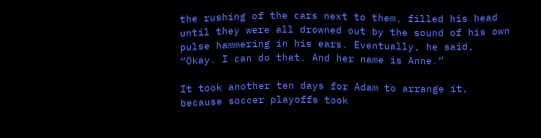the rushing of the cars next to them, filled his head until they were all drowned out by the sound of his own pulse hammering in his ears. Eventually, he said, “Okay. I can do that. And her name is Anne.”

It took another ten days for Adam to arrange it, because soccer playoffs took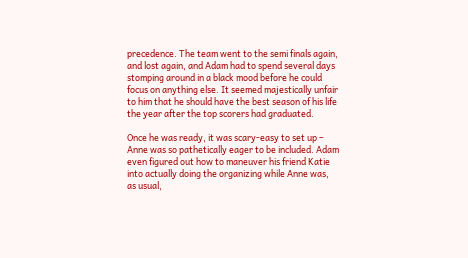precedence. The team went to the semi finals again, and lost again, and Adam had to spend several days stomping around in a black mood before he could focus on anything else. It seemed majestically unfair to him that he should have the best season of his life the year after the top scorers had graduated.

Once he was ready, it was scary-easy to set up – Anne was so pathetically eager to be included. Adam even figured out how to maneuver his friend Katie into actually doing the organizing while Anne was, as usual,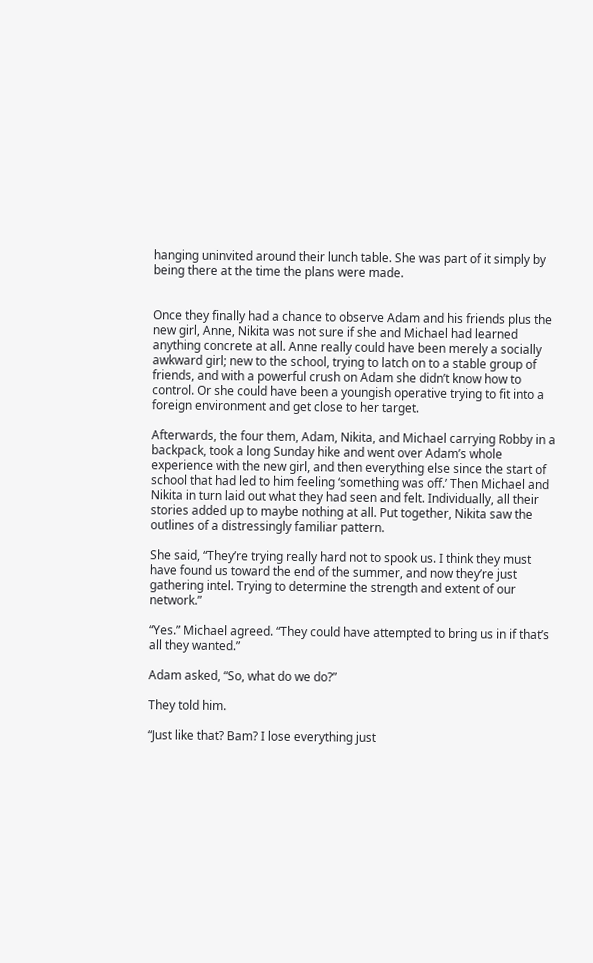hanging uninvited around their lunch table. She was part of it simply by being there at the time the plans were made.


Once they finally had a chance to observe Adam and his friends plus the new girl, Anne, Nikita was not sure if she and Michael had learned anything concrete at all. Anne really could have been merely a socially awkward girl; new to the school, trying to latch on to a stable group of friends, and with a powerful crush on Adam she didn’t know how to control. Or she could have been a youngish operative trying to fit into a foreign environment and get close to her target.

Afterwards, the four them, Adam, Nikita, and Michael carrying Robby in a backpack, took a long Sunday hike and went over Adam’s whole experience with the new girl, and then everything else since the start of school that had led to him feeling ‘something was off.’ Then Michael and Nikita in turn laid out what they had seen and felt. Individually, all their stories added up to maybe nothing at all. Put together, Nikita saw the outlines of a distressingly familiar pattern.

She said, “They’re trying really hard not to spook us. I think they must have found us toward the end of the summer, and now they’re just gathering intel. Trying to determine the strength and extent of our network.”

“Yes.” Michael agreed. “They could have attempted to bring us in if that’s all they wanted.”

Adam asked, “So, what do we do?”

They told him.

“Just like that? Bam? I lose everything just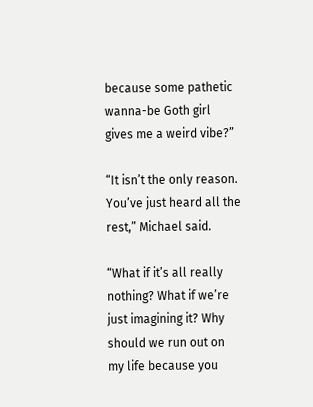because some pathetic wanna-be Goth girl gives me a weird vibe?”

“It isn’t the only reason. You’ve just heard all the rest,” Michael said.

“What if it’s all really nothing? What if we’re just imagining it? Why should we run out on my life because you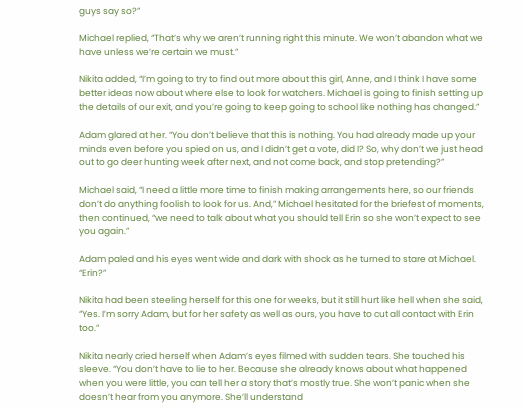guys say so?”

Michael replied, “That’s why we aren’t running right this minute. We won’t abandon what we have unless we’re certain we must.”

Nikita added, “I’m going to try to find out more about this girl, Anne, and I think I have some better ideas now about where else to look for watchers. Michael is going to finish setting up the details of our exit, and you’re going to keep going to school like nothing has changed.”

Adam glared at her. “You don’t believe that this is nothing. You had already made up your minds even before you spied on us, and I didn’t get a vote, did I? So, why don’t we just head out to go deer hunting week after next, and not come back, and stop pretending?”

Michael said, “I need a little more time to finish making arrangements here, so our friends don’t do anything foolish to look for us. And,” Michael hesitated for the briefest of moments, then continued, “we need to talk about what you should tell Erin so she won’t expect to see you again.”

Adam paled and his eyes went wide and dark with shock as he turned to stare at Michael. “Erin?”

Nikita had been steeling herself for this one for weeks, but it still hurt like hell when she said, “Yes. I’m sorry Adam, but for her safety as well as ours, you have to cut all contact with Erin too.”

Nikita nearly cried herself when Adam’s eyes filmed with sudden tears. She touched his sleeve. “You don’t have to lie to her. Because she already knows about what happened when you were little, you can tell her a story that’s mostly true. She won’t panic when she doesn’t hear from you anymore. She’ll understand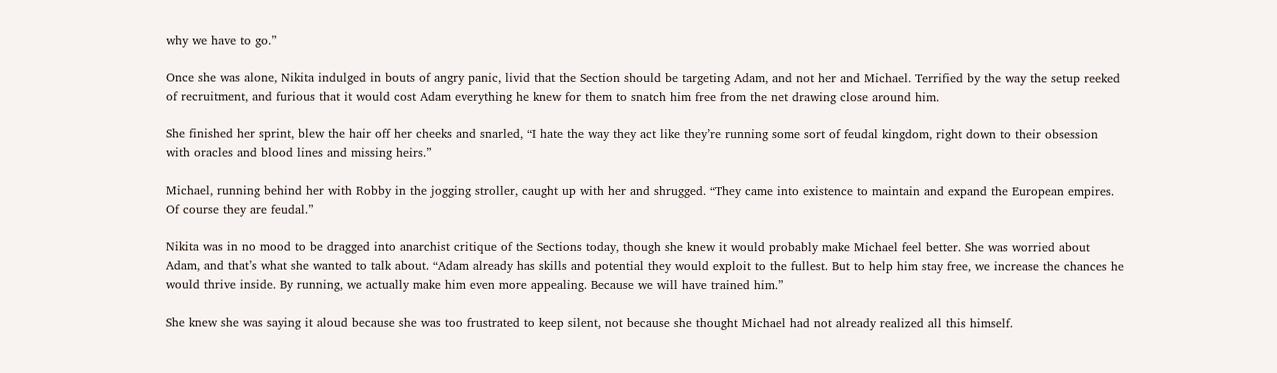why we have to go.”

Once she was alone, Nikita indulged in bouts of angry panic, livid that the Section should be targeting Adam, and not her and Michael. Terrified by the way the setup reeked of recruitment, and furious that it would cost Adam everything he knew for them to snatch him free from the net drawing close around him.

She finished her sprint, blew the hair off her cheeks and snarled, “I hate the way they act like they’re running some sort of feudal kingdom, right down to their obsession with oracles and blood lines and missing heirs.”

Michael, running behind her with Robby in the jogging stroller, caught up with her and shrugged. “They came into existence to maintain and expand the European empires. Of course they are feudal.”

Nikita was in no mood to be dragged into anarchist critique of the Sections today, though she knew it would probably make Michael feel better. She was worried about Adam, and that’s what she wanted to talk about. “Adam already has skills and potential they would exploit to the fullest. But to help him stay free, we increase the chances he would thrive inside. By running, we actually make him even more appealing. Because we will have trained him.”

She knew she was saying it aloud because she was too frustrated to keep silent, not because she thought Michael had not already realized all this himself.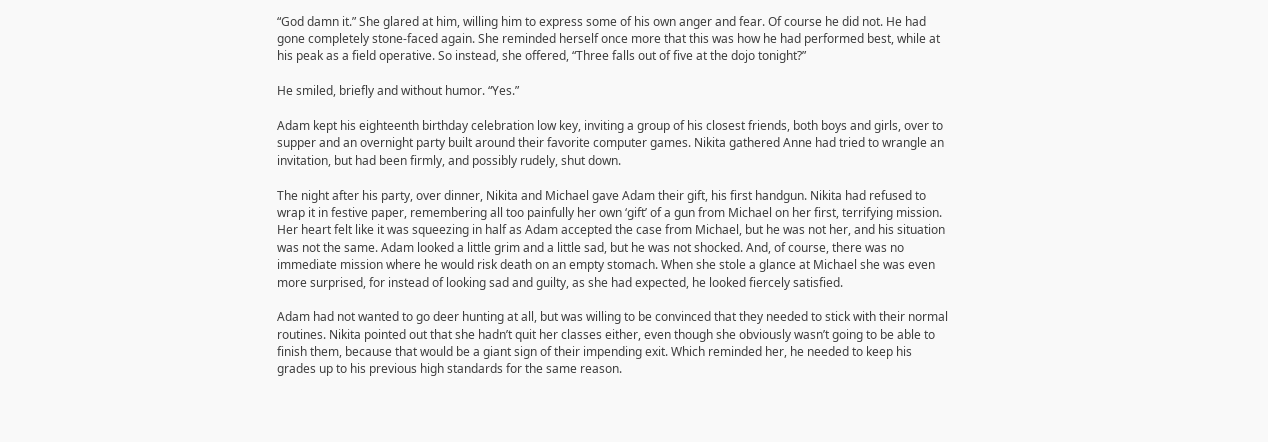“God damn it.” She glared at him, willing him to express some of his own anger and fear. Of course he did not. He had gone completely stone-faced again. She reminded herself once more that this was how he had performed best, while at his peak as a field operative. So instead, she offered, “Three falls out of five at the dojo tonight?”

He smiled, briefly and without humor. “Yes.”

Adam kept his eighteenth birthday celebration low key, inviting a group of his closest friends, both boys and girls, over to supper and an overnight party built around their favorite computer games. Nikita gathered Anne had tried to wrangle an invitation, but had been firmly, and possibly rudely, shut down.

The night after his party, over dinner, Nikita and Michael gave Adam their gift, his first handgun. Nikita had refused to wrap it in festive paper, remembering all too painfully her own ‘gift’ of a gun from Michael on her first, terrifying mission. Her heart felt like it was squeezing in half as Adam accepted the case from Michael, but he was not her, and his situation was not the same. Adam looked a little grim and a little sad, but he was not shocked. And, of course, there was no immediate mission where he would risk death on an empty stomach. When she stole a glance at Michael she was even more surprised, for instead of looking sad and guilty, as she had expected, he looked fiercely satisfied.

Adam had not wanted to go deer hunting at all, but was willing to be convinced that they needed to stick with their normal routines. Nikita pointed out that she hadn’t quit her classes either, even though she obviously wasn’t going to be able to finish them, because that would be a giant sign of their impending exit. Which reminded her, he needed to keep his grades up to his previous high standards for the same reason.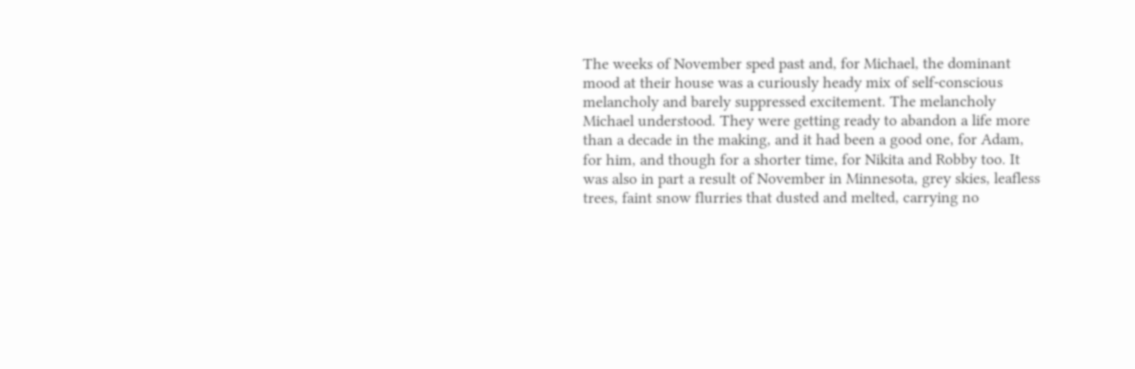The weeks of November sped past and, for Michael, the dominant mood at their house was a curiously heady mix of self-conscious melancholy and barely suppressed excitement. The melancholy Michael understood. They were getting ready to abandon a life more than a decade in the making, and it had been a good one, for Adam, for him, and though for a shorter time, for Nikita and Robby too. It was also in part a result of November in Minnesota, grey skies, leafless trees, faint snow flurries that dusted and melted, carrying no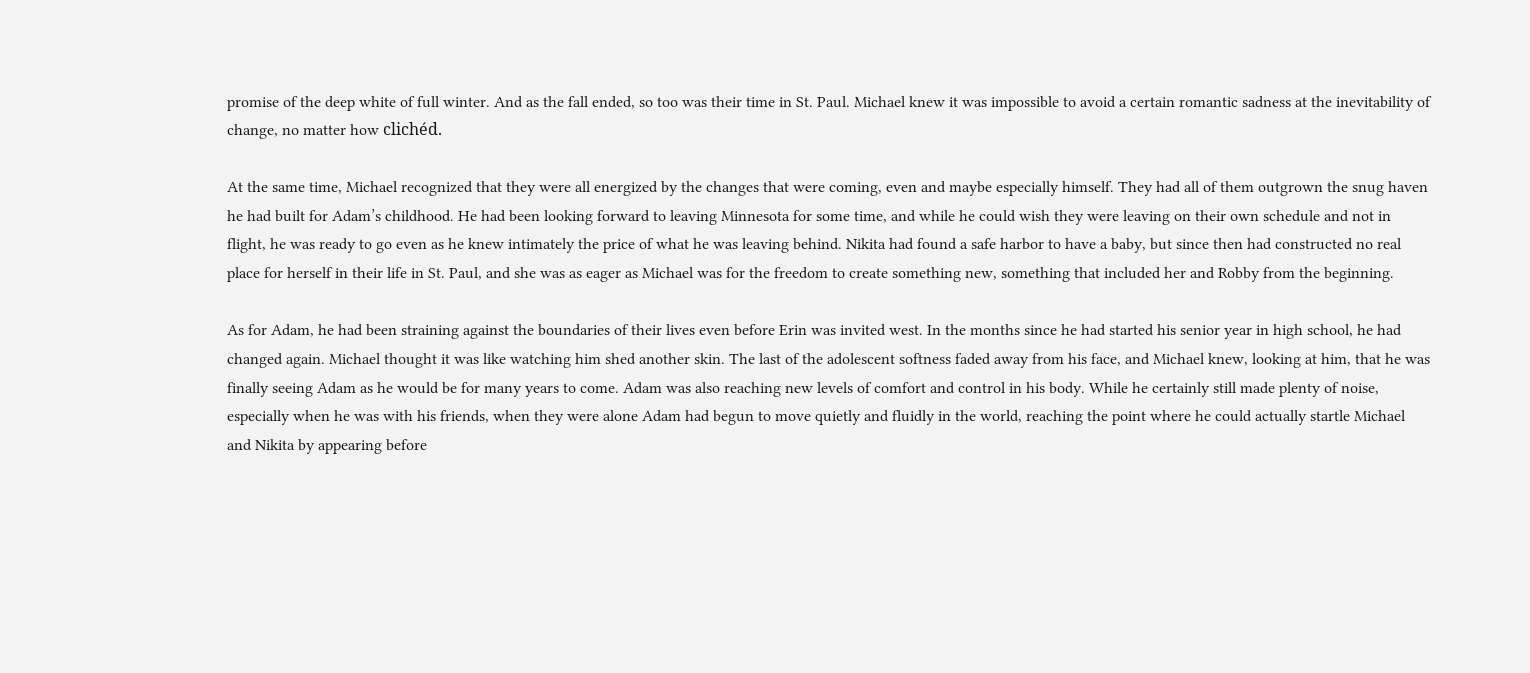promise of the deep white of full winter. And as the fall ended, so too was their time in St. Paul. Michael knew it was impossible to avoid a certain romantic sadness at the inevitability of change, no matter how clichéd.

At the same time, Michael recognized that they were all energized by the changes that were coming, even and maybe especially himself. They had all of them outgrown the snug haven he had built for Adam’s childhood. He had been looking forward to leaving Minnesota for some time, and while he could wish they were leaving on their own schedule and not in flight, he was ready to go even as he knew intimately the price of what he was leaving behind. Nikita had found a safe harbor to have a baby, but since then had constructed no real place for herself in their life in St. Paul, and she was as eager as Michael was for the freedom to create something new, something that included her and Robby from the beginning.

As for Adam, he had been straining against the boundaries of their lives even before Erin was invited west. In the months since he had started his senior year in high school, he had changed again. Michael thought it was like watching him shed another skin. The last of the adolescent softness faded away from his face, and Michael knew, looking at him, that he was finally seeing Adam as he would be for many years to come. Adam was also reaching new levels of comfort and control in his body. While he certainly still made plenty of noise, especially when he was with his friends, when they were alone Adam had begun to move quietly and fluidly in the world, reaching the point where he could actually startle Michael and Nikita by appearing before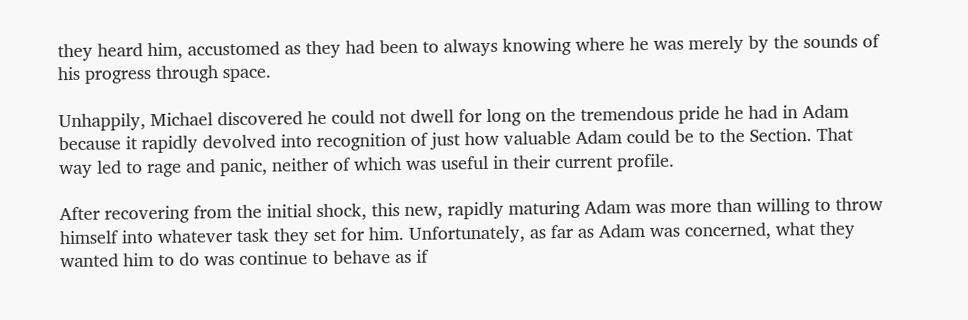they heard him, accustomed as they had been to always knowing where he was merely by the sounds of his progress through space.

Unhappily, Michael discovered he could not dwell for long on the tremendous pride he had in Adam because it rapidly devolved into recognition of just how valuable Adam could be to the Section. That way led to rage and panic, neither of which was useful in their current profile.

After recovering from the initial shock, this new, rapidly maturing Adam was more than willing to throw himself into whatever task they set for him. Unfortunately, as far as Adam was concerned, what they wanted him to do was continue to behave as if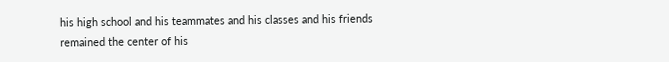his high school and his teammates and his classes and his friends remained the center of his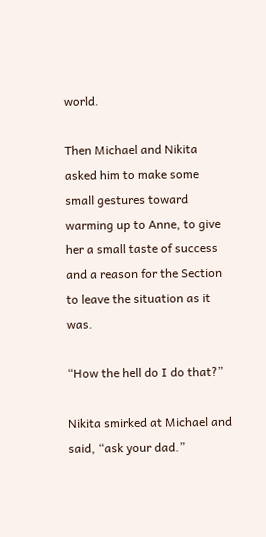world.

Then Michael and Nikita asked him to make some small gestures toward warming up to Anne, to give her a small taste of success and a reason for the Section to leave the situation as it was.

“How the hell do I do that?”

Nikita smirked at Michael and said, “ask your dad.”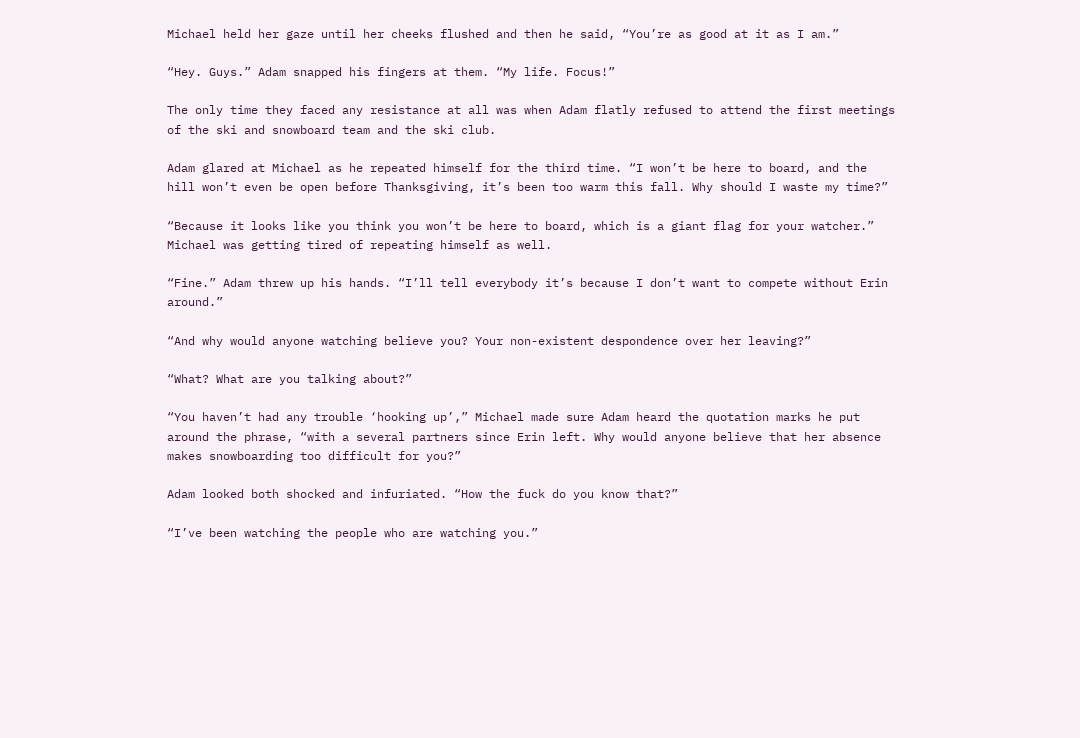Michael held her gaze until her cheeks flushed and then he said, “You’re as good at it as I am.”

“Hey. Guys.” Adam snapped his fingers at them. “My life. Focus!”

The only time they faced any resistance at all was when Adam flatly refused to attend the first meetings of the ski and snowboard team and the ski club.

Adam glared at Michael as he repeated himself for the third time. “I won’t be here to board, and the hill won’t even be open before Thanksgiving, it’s been too warm this fall. Why should I waste my time?”

“Because it looks like you think you won’t be here to board, which is a giant flag for your watcher.” Michael was getting tired of repeating himself as well.

“Fine.” Adam threw up his hands. “I’ll tell everybody it’s because I don’t want to compete without Erin around.”

“And why would anyone watching believe you? Your non-existent despondence over her leaving?”

“What? What are you talking about?”

“You haven’t had any trouble ‘hooking up’,” Michael made sure Adam heard the quotation marks he put around the phrase, “with a several partners since Erin left. Why would anyone believe that her absence makes snowboarding too difficult for you?”

Adam looked both shocked and infuriated. “How the fuck do you know that?”

“I’ve been watching the people who are watching you.”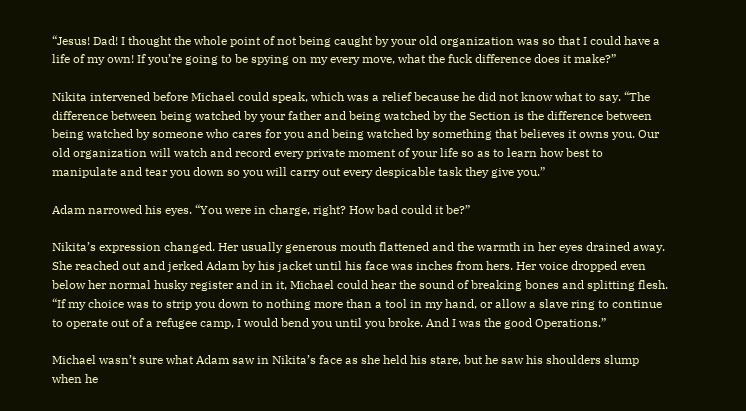“Jesus! Dad! I thought the whole point of not being caught by your old organization was so that I could have a life of my own! If you’re going to be spying on my every move, what the fuck difference does it make?”

Nikita intervened before Michael could speak, which was a relief because he did not know what to say. “The difference between being watched by your father and being watched by the Section is the difference between being watched by someone who cares for you and being watched by something that believes it owns you. Our old organization will watch and record every private moment of your life so as to learn how best to manipulate and tear you down so you will carry out every despicable task they give you.”

Adam narrowed his eyes. “You were in charge, right? How bad could it be?”

Nikita’s expression changed. Her usually generous mouth flattened and the warmth in her eyes drained away. She reached out and jerked Adam by his jacket until his face was inches from hers. Her voice dropped even below her normal husky register and in it, Michael could hear the sound of breaking bones and splitting flesh. “If my choice was to strip you down to nothing more than a tool in my hand, or allow a slave ring to continue to operate out of a refugee camp, I would bend you until you broke. And I was the good Operations.”

Michael wasn’t sure what Adam saw in Nikita’s face as she held his stare, but he saw his shoulders slump when he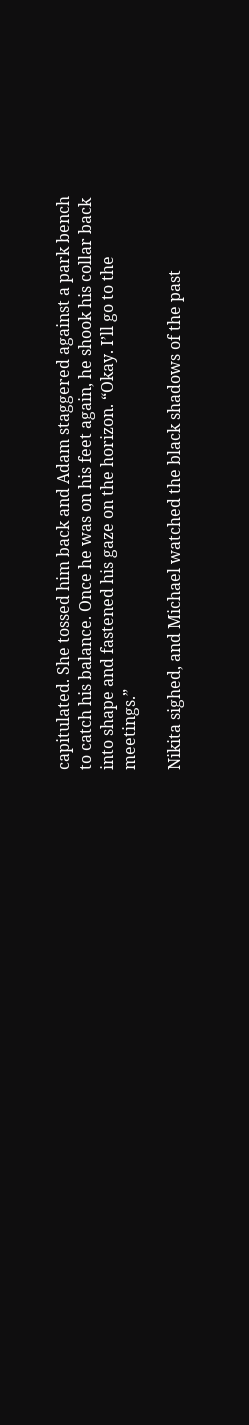capitulated. She tossed him back and Adam staggered against a park bench to catch his balance. Once he was on his feet again, he shook his collar back into shape and fastened his gaze on the horizon. “Okay. I’ll go to the meetings.”

Nikita sighed, and Michael watched the black shadows of the past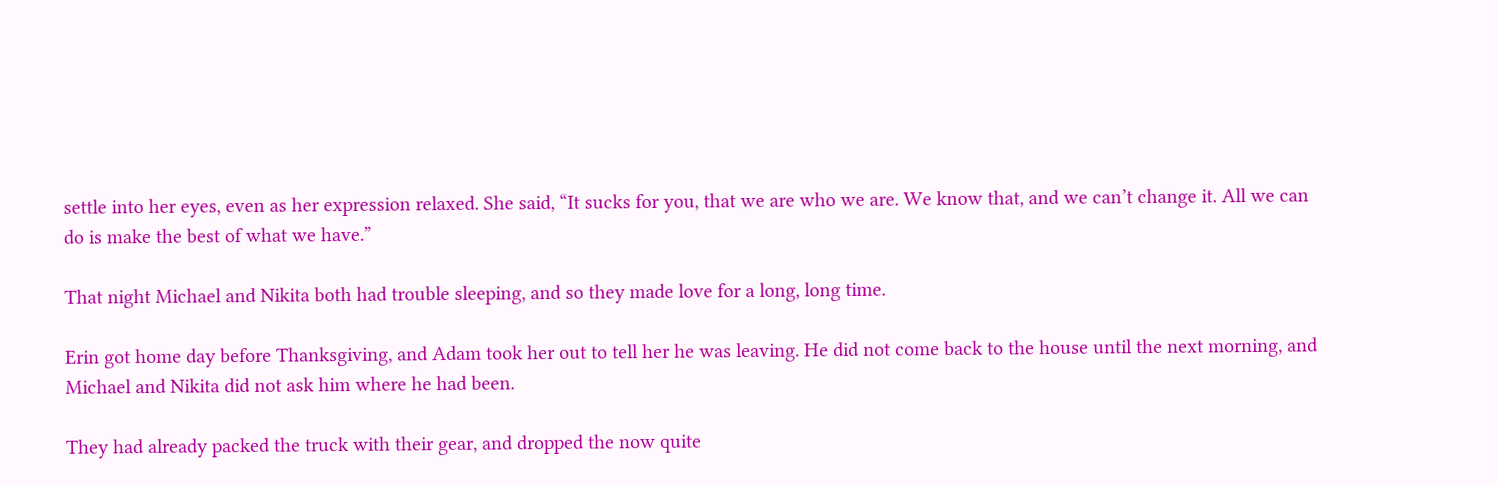settle into her eyes, even as her expression relaxed. She said, “It sucks for you, that we are who we are. We know that, and we can’t change it. All we can do is make the best of what we have.”

That night Michael and Nikita both had trouble sleeping, and so they made love for a long, long time.

Erin got home day before Thanksgiving, and Adam took her out to tell her he was leaving. He did not come back to the house until the next morning, and Michael and Nikita did not ask him where he had been.

They had already packed the truck with their gear, and dropped the now quite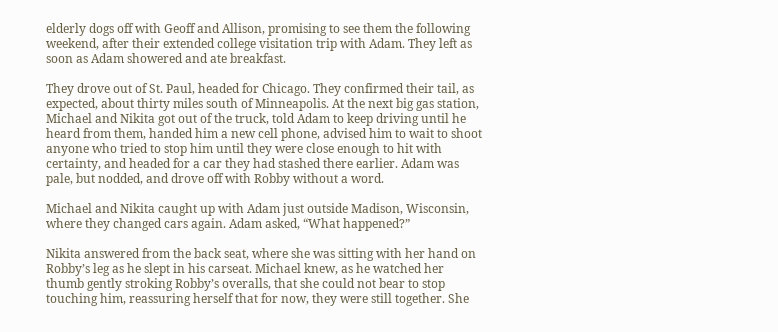elderly dogs off with Geoff and Allison, promising to see them the following weekend, after their extended college visitation trip with Adam. They left as soon as Adam showered and ate breakfast.

They drove out of St. Paul, headed for Chicago. They confirmed their tail, as expected, about thirty miles south of Minneapolis. At the next big gas station, Michael and Nikita got out of the truck, told Adam to keep driving until he heard from them, handed him a new cell phone, advised him to wait to shoot anyone who tried to stop him until they were close enough to hit with certainty, and headed for a car they had stashed there earlier. Adam was pale, but nodded, and drove off with Robby without a word.

Michael and Nikita caught up with Adam just outside Madison, Wisconsin, where they changed cars again. Adam asked, “What happened?”

Nikita answered from the back seat, where she was sitting with her hand on Robby’s leg as he slept in his carseat. Michael knew, as he watched her thumb gently stroking Robby’s overalls, that she could not bear to stop touching him, reassuring herself that for now, they were still together. She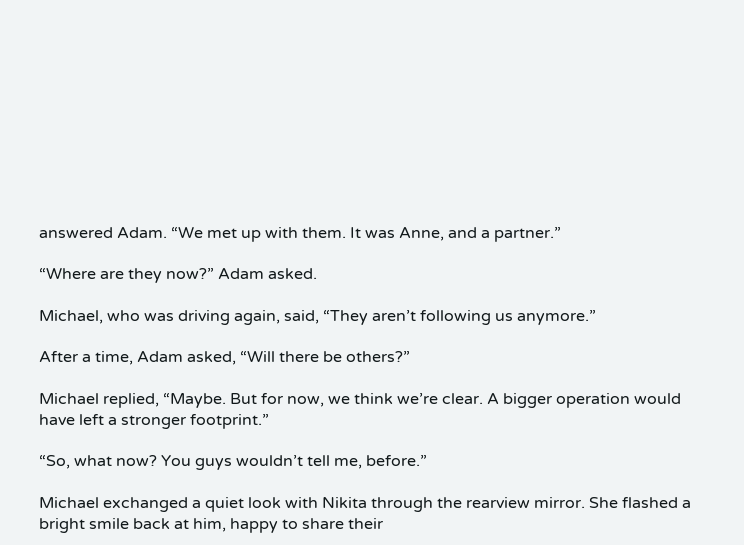answered Adam. “We met up with them. It was Anne, and a partner.”

“Where are they now?” Adam asked.

Michael, who was driving again, said, “They aren’t following us anymore.”

After a time, Adam asked, “Will there be others?”

Michael replied, “Maybe. But for now, we think we’re clear. A bigger operation would have left a stronger footprint.”

“So, what now? You guys wouldn’t tell me, before.”

Michael exchanged a quiet look with Nikita through the rearview mirror. She flashed a bright smile back at him, happy to share their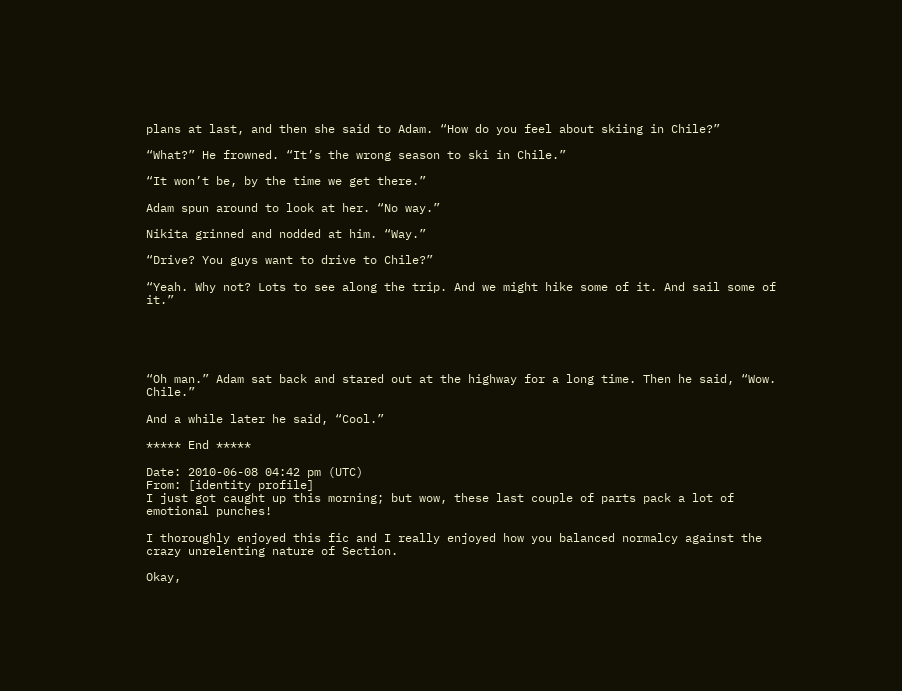plans at last, and then she said to Adam. “How do you feel about skiing in Chile?”

“What?” He frowned. “It’s the wrong season to ski in Chile.”

“It won’t be, by the time we get there.”

Adam spun around to look at her. “No way.”

Nikita grinned and nodded at him. “Way.”

“Drive? You guys want to drive to Chile?”

“Yeah. Why not? Lots to see along the trip. And we might hike some of it. And sail some of it.”





“Oh man.” Adam sat back and stared out at the highway for a long time. Then he said, “Wow. Chile.”

And a while later he said, “Cool.”

***** End *****

Date: 2010-06-08 04:42 pm (UTC)
From: [identity profile]
I just got caught up this morning; but wow, these last couple of parts pack a lot of emotional punches!

I thoroughly enjoyed this fic and I really enjoyed how you balanced normalcy against the crazy unrelenting nature of Section.

Okay,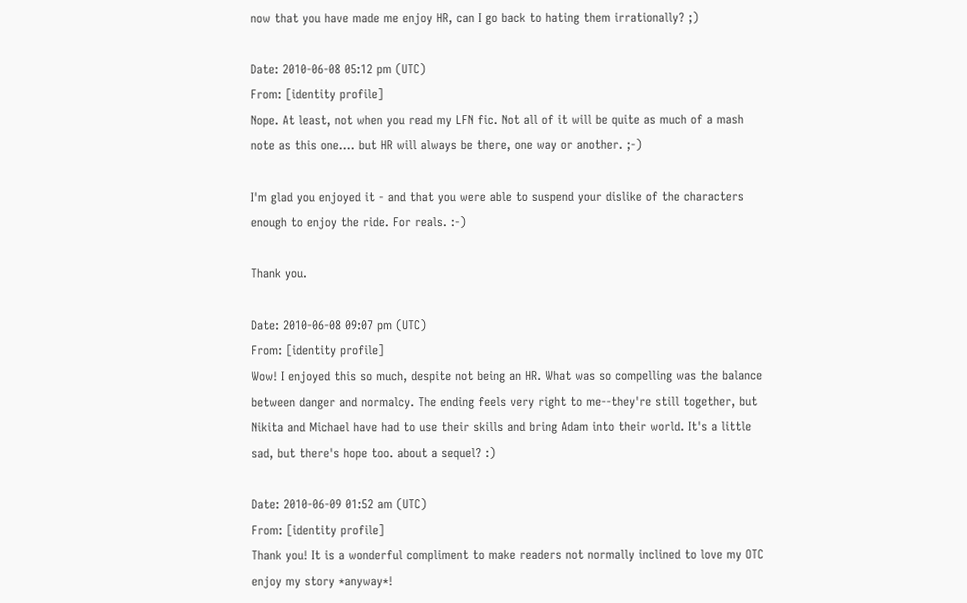now that you have made me enjoy HR, can I go back to hating them irrationally? ;)

Date: 2010-06-08 05:12 pm (UTC)
From: [identity profile]
Nope. At least, not when you read my LFN fic. Not all of it will be quite as much of a mash note as this one.... but HR will always be there, one way or another. ;-)

I'm glad you enjoyed it - and that you were able to suspend your dislike of the characters enough to enjoy the ride. For reals. :-)

Thank you.

Date: 2010-06-08 09:07 pm (UTC)
From: [identity profile]
Wow! I enjoyed this so much, despite not being an HR. What was so compelling was the balance between danger and normalcy. The ending feels very right to me--they're still together, but Nikita and Michael have had to use their skills and bring Adam into their world. It's a little sad, but there's hope too. about a sequel? :)

Date: 2010-06-09 01:52 am (UTC)
From: [identity profile]
Thank you! It is a wonderful compliment to make readers not normally inclined to love my OTC enjoy my story *anyway*!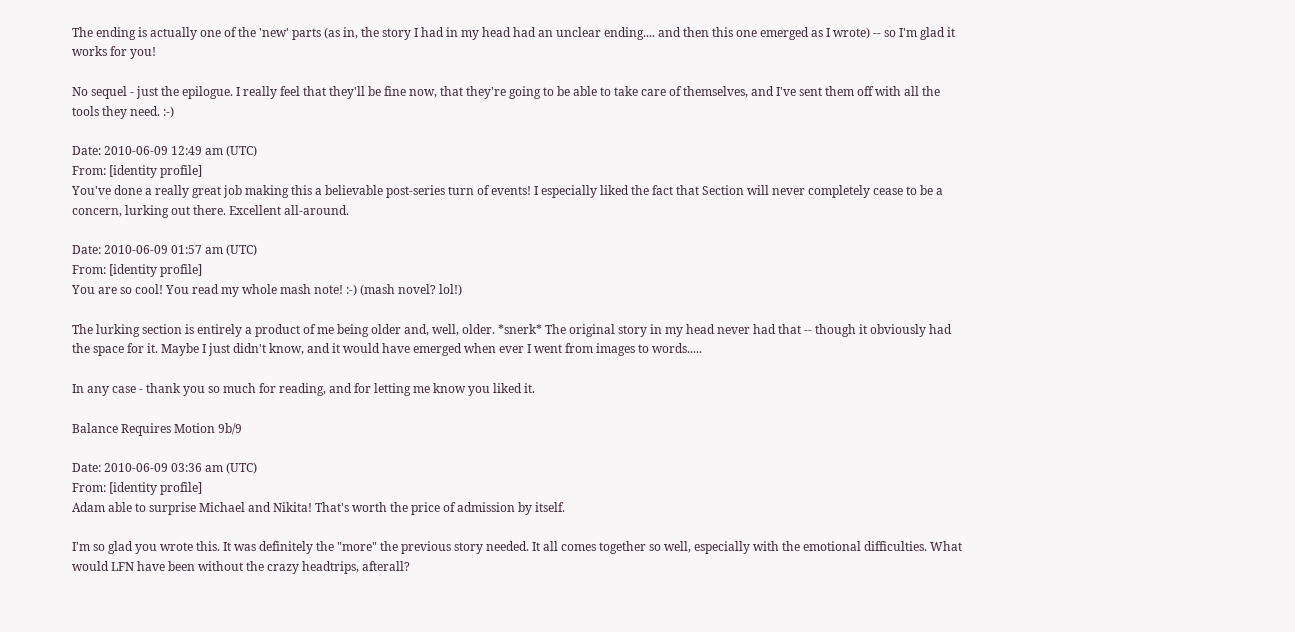The ending is actually one of the 'new' parts (as in, the story I had in my head had an unclear ending.... and then this one emerged as I wrote) -- so I'm glad it works for you!

No sequel - just the epilogue. I really feel that they'll be fine now, that they're going to be able to take care of themselves, and I've sent them off with all the tools they need. :-)

Date: 2010-06-09 12:49 am (UTC)
From: [identity profile]
You've done a really great job making this a believable post-series turn of events! I especially liked the fact that Section will never completely cease to be a concern, lurking out there. Excellent all-around.

Date: 2010-06-09 01:57 am (UTC)
From: [identity profile]
You are so cool! You read my whole mash note! :-) (mash novel? lol!)

The lurking section is entirely a product of me being older and, well, older. *snerk* The original story in my head never had that -- though it obviously had the space for it. Maybe I just didn't know, and it would have emerged when ever I went from images to words.....

In any case - thank you so much for reading, and for letting me know you liked it.

Balance Requires Motion 9b/9

Date: 2010-06-09 03:36 am (UTC)
From: [identity profile]
Adam able to surprise Michael and Nikita! That's worth the price of admission by itself.

I'm so glad you wrote this. It was definitely the "more" the previous story needed. It all comes together so well, especially with the emotional difficulties. What would LFN have been without the crazy headtrips, afterall?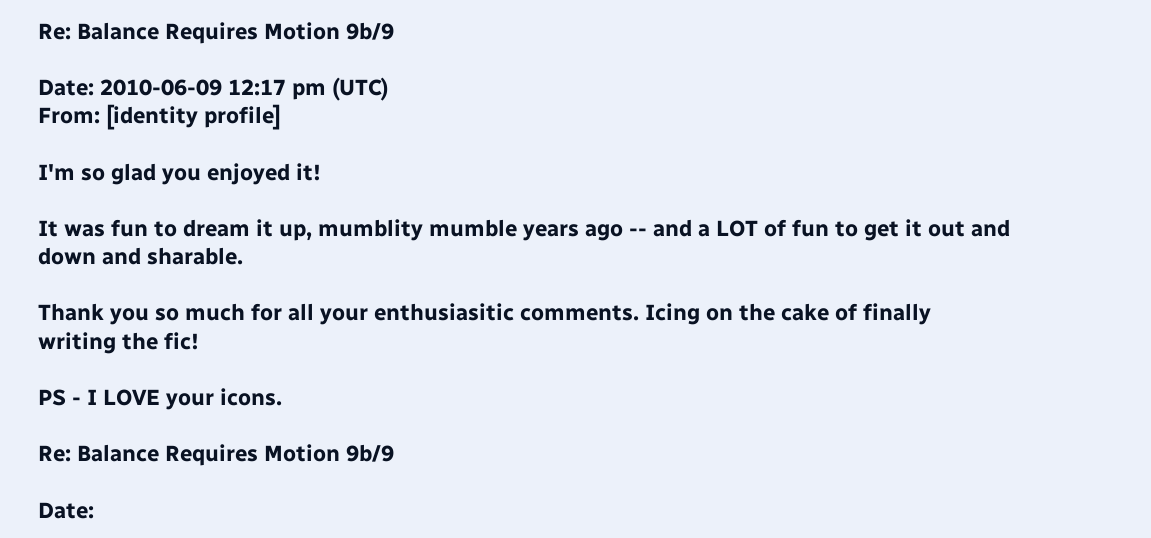Re: Balance Requires Motion 9b/9

Date: 2010-06-09 12:17 pm (UTC)
From: [identity profile]

I'm so glad you enjoyed it!

It was fun to dream it up, mumblity mumble years ago -- and a LOT of fun to get it out and down and sharable.

Thank you so much for all your enthusiasitic comments. Icing on the cake of finally writing the fic!

PS - I LOVE your icons.

Re: Balance Requires Motion 9b/9

Date: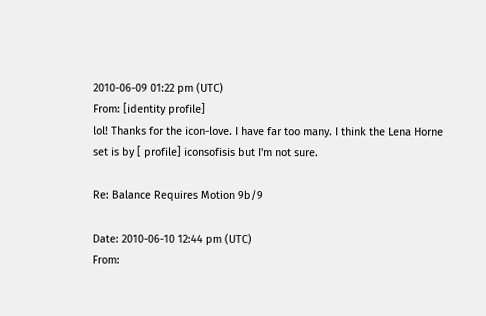2010-06-09 01:22 pm (UTC)
From: [identity profile]
lol! Thanks for the icon-love. I have far too many. I think the Lena Horne set is by [ profile] iconsofisis but I'm not sure.

Re: Balance Requires Motion 9b/9

Date: 2010-06-10 12:44 pm (UTC)
From: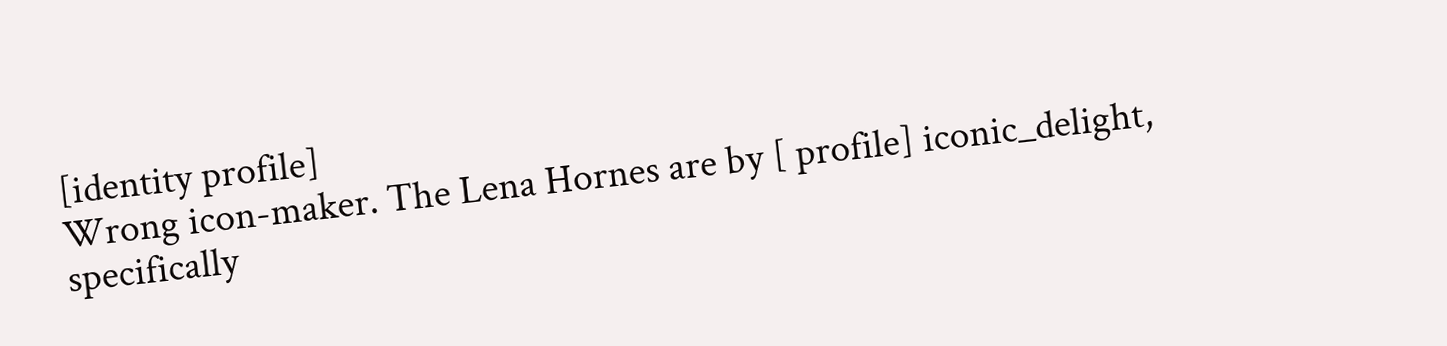[identity profile]
Wrong icon-maker. The Lena Hornes are by [ profile] iconic_delight, specifically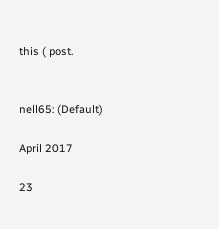this ( post.


nell65: (Default)

April 2017

23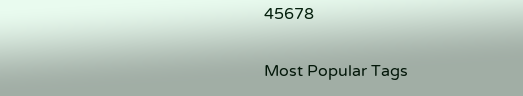45678

Most Popular Tags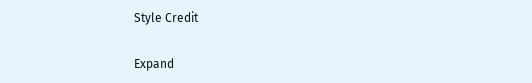Style Credit

Expand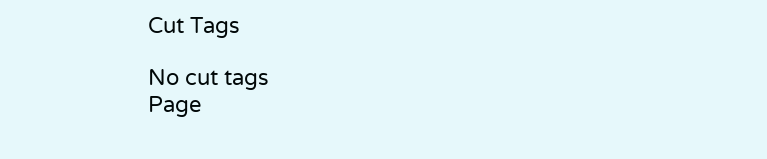Cut Tags

No cut tags
Page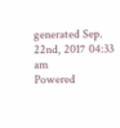generated Sep. 22nd, 2017 04:33 am
Powered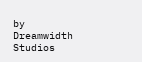by Dreamwidth Studios